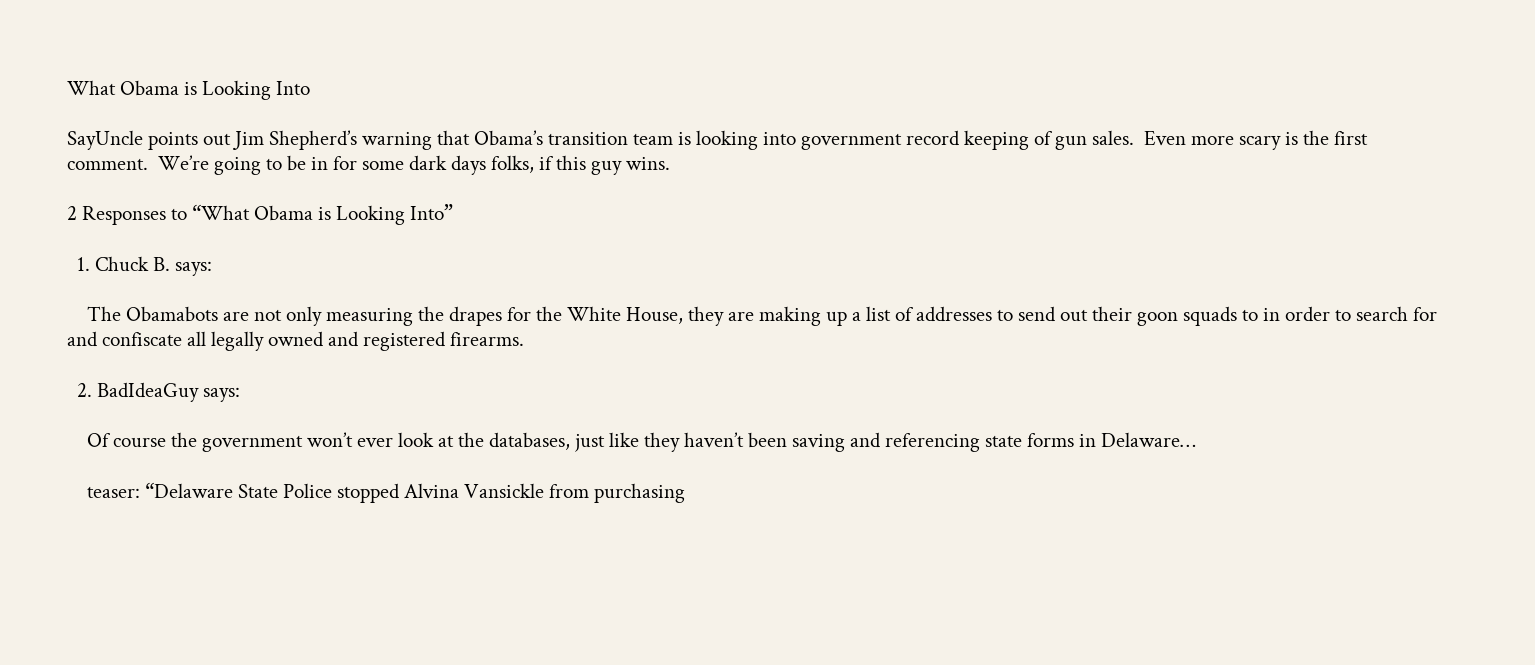What Obama is Looking Into

SayUncle points out Jim Shepherd’s warning that Obama’s transition team is looking into government record keeping of gun sales.  Even more scary is the first comment.  We’re going to be in for some dark days folks, if this guy wins.

2 Responses to “What Obama is Looking Into”

  1. Chuck B. says:

    The Obamabots are not only measuring the drapes for the White House, they are making up a list of addresses to send out their goon squads to in order to search for and confiscate all legally owned and registered firearms.

  2. BadIdeaGuy says:

    Of course the government won’t ever look at the databases, just like they haven’t been saving and referencing state forms in Delaware…

    teaser: “Delaware State Police stopped Alvina Vansickle from purchasing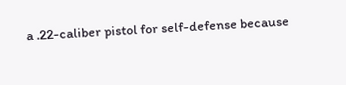a .22-caliber pistol for self-defense because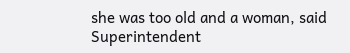she was too old and a woman, said Superintendent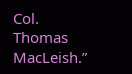Col. Thomas MacLeish.”